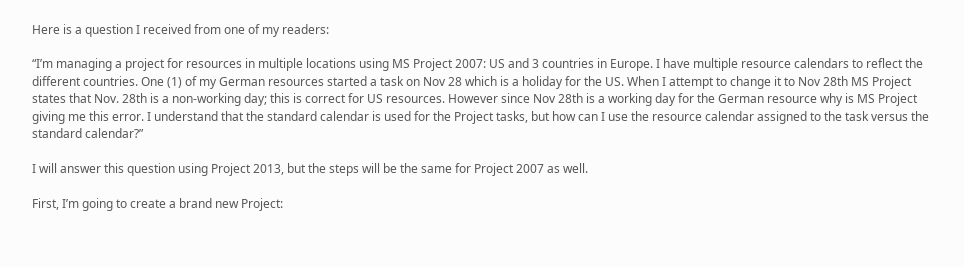Here is a question I received from one of my readers:

“I’m managing a project for resources in multiple locations using MS Project 2007: US and 3 countries in Europe. I have multiple resource calendars to reflect the different countries. One (1) of my German resources started a task on Nov 28 which is a holiday for the US. When I attempt to change it to Nov 28th MS Project states that Nov. 28th is a non-working day; this is correct for US resources. However since Nov 28th is a working day for the German resource why is MS Project giving me this error. I understand that the standard calendar is used for the Project tasks, but how can I use the resource calendar assigned to the task versus the standard calendar?”

I will answer this question using Project 2013, but the steps will be the same for Project 2007 as well.

First, I’m going to create a brand new Project: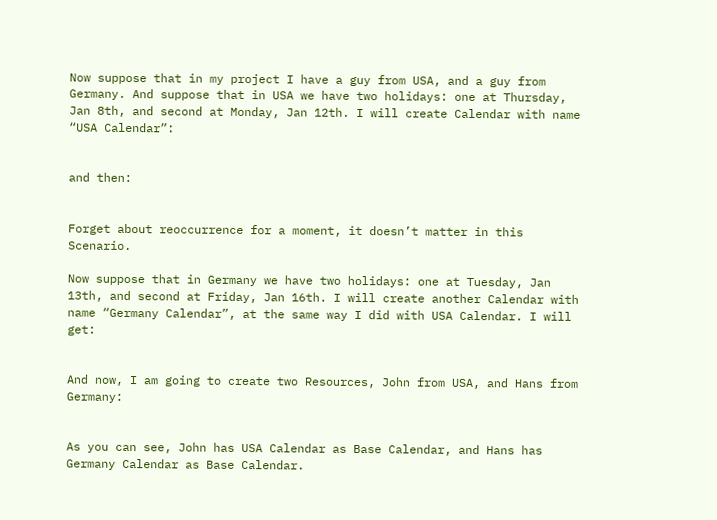Now suppose that in my project I have a guy from USA, and a guy from Germany. And suppose that in USA we have two holidays: one at Thursday, Jan 8th, and second at Monday, Jan 12th. I will create Calendar with name “USA Calendar”:


and then:


Forget about reoccurrence for a moment, it doesn’t matter in this Scenario.

Now suppose that in Germany we have two holidays: one at Tuesday, Jan 13th, and second at Friday, Jan 16th. I will create another Calendar with name “Germany Calendar”, at the same way I did with USA Calendar. I will get:


And now, I am going to create two Resources, John from USA, and Hans from Germany:


As you can see, John has USA Calendar as Base Calendar, and Hans has Germany Calendar as Base Calendar.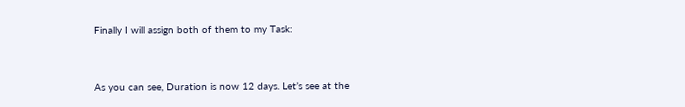Finally I will assign both of them to my Task:


As you can see, Duration is now 12 days. Let’s see at the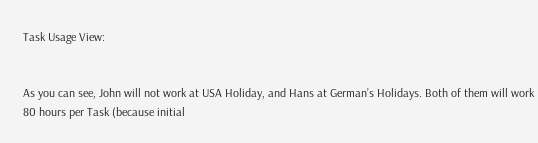Task Usage View:


As you can see, John will not work at USA Holiday, and Hans at German’s Holidays. Both of them will work 80 hours per Task (because initial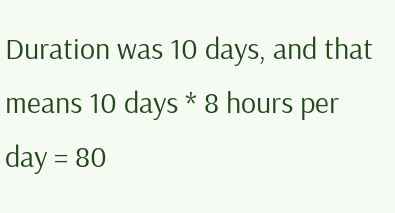Duration was 10 days, and that means 10 days * 8 hours per day = 80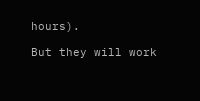hours).

But they will work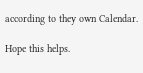according to they own Calendar.

Hope this helps.